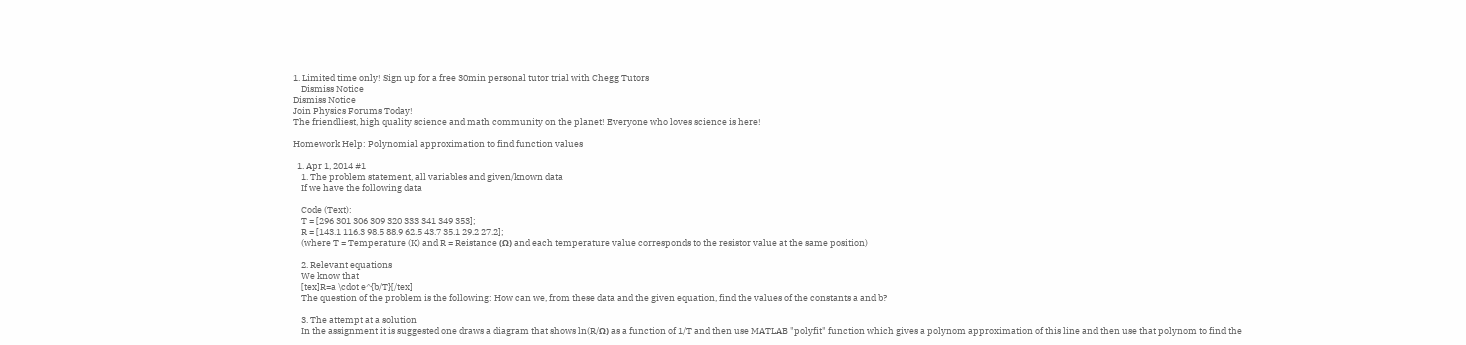1. Limited time only! Sign up for a free 30min personal tutor trial with Chegg Tutors
    Dismiss Notice
Dismiss Notice
Join Physics Forums Today!
The friendliest, high quality science and math community on the planet! Everyone who loves science is here!

Homework Help: Polynomial approximation to find function values

  1. Apr 1, 2014 #1
    1. The problem statement, all variables and given/known data
    If we have the following data

    Code (Text):
    T = [296 301 306 309 320 333 341 349 353];
    R = [143.1 116.3 98.5 88.9 62.5 43.7 35.1 29.2 27.2];
    (where T = Temperature (K) and R = Reistance (Ω) and each temperature value corresponds to the resistor value at the same position)

    2. Relevant equations
    We know that
    [tex]R=a \cdot e^{b/T}[/tex]
    The question of the problem is the following: How can we, from these data and the given equation, find the values of the constants a and b?

    3. The attempt at a solution
    In the assignment it is suggested one draws a diagram that shows ln(R/Ω) as a function of 1/T and then use MATLAB "polyfit" function which gives a polynom approximation of this line and then use that polynom to find the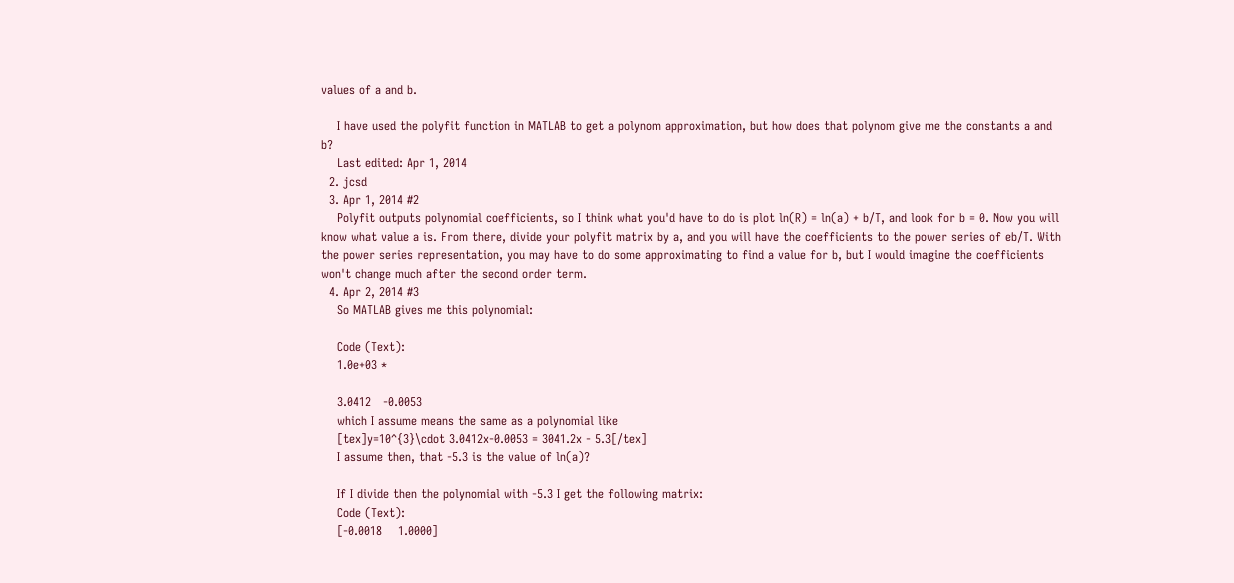values of a and b.

    I have used the polyfit function in MATLAB to get a polynom approximation, but how does that polynom give me the constants a and b?
    Last edited: Apr 1, 2014
  2. jcsd
  3. Apr 1, 2014 #2
    Polyfit outputs polynomial coefficients, so I think what you'd have to do is plot ln(R) = ln(a) + b/T, and look for b = 0. Now you will know what value a is. From there, divide your polyfit matrix by a, and you will have the coefficients to the power series of eb/T. With the power series representation, you may have to do some approximating to find a value for b, but I would imagine the coefficients won't change much after the second order term.
  4. Apr 2, 2014 #3
    So MATLAB gives me this polynomial:

    Code (Text):
    1.0e+03 *

    3.0412   -0.0053
    which I assume means the same as a polynomial like
    [tex]y=10^{3}\cdot 3.0412x-0.0053 = 3041.2x - 5.3[/tex]
    I assume then, that -5.3 is the value of ln(a)?

    If I divide then the polynomial with -5.3 I get the following matrix:
    Code (Text):
    [-0.0018    1.0000]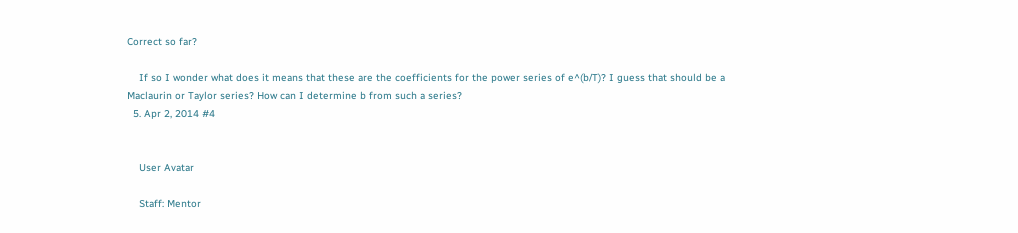Correct so far?

    If so I wonder what does it means that these are the coefficients for the power series of e^(b/T)? I guess that should be a Maclaurin or Taylor series? How can I determine b from such a series?
  5. Apr 2, 2014 #4


    User Avatar

    Staff: Mentor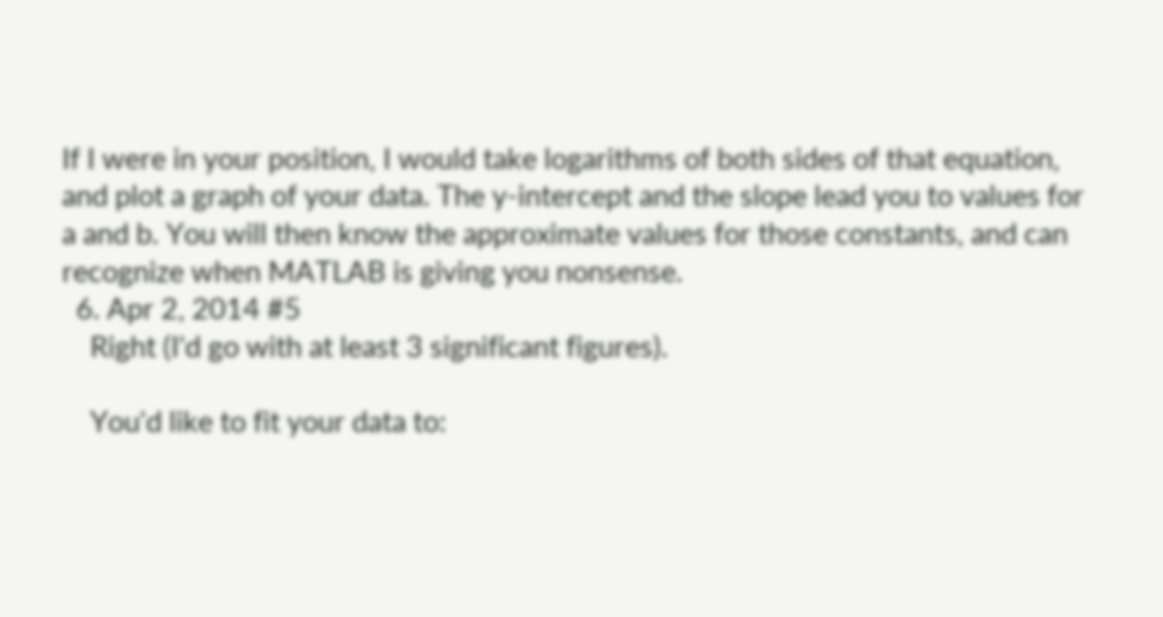If I were in your position, I would take logarithms of both sides of that equation, and plot a graph of your data. The y-intercept and the slope lead you to values for a and b. You will then know the approximate values for those constants, and can recognize when MATLAB is giving you nonsense.
  6. Apr 2, 2014 #5
    Right (I'd go with at least 3 significant figures).

    You'd like to fit your data to: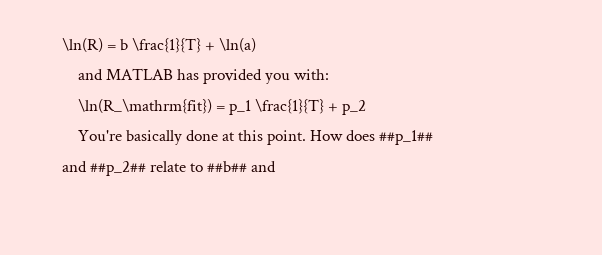\ln(R) = b \frac{1}{T} + \ln(a)
    and MATLAB has provided you with:
    \ln(R_\mathrm{fit}) = p_1 \frac{1}{T} + p_2
    You're basically done at this point. How does ##p_1## and ##p_2## relate to ##b## and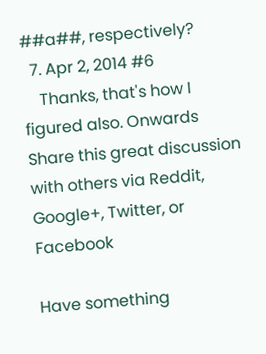##a##, respectively?
  7. Apr 2, 2014 #6
    Thanks, that's how I figured also. Onwards
Share this great discussion with others via Reddit, Google+, Twitter, or Facebook

Have something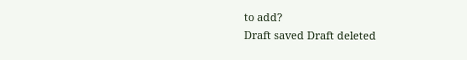to add?
Draft saved Draft deleted